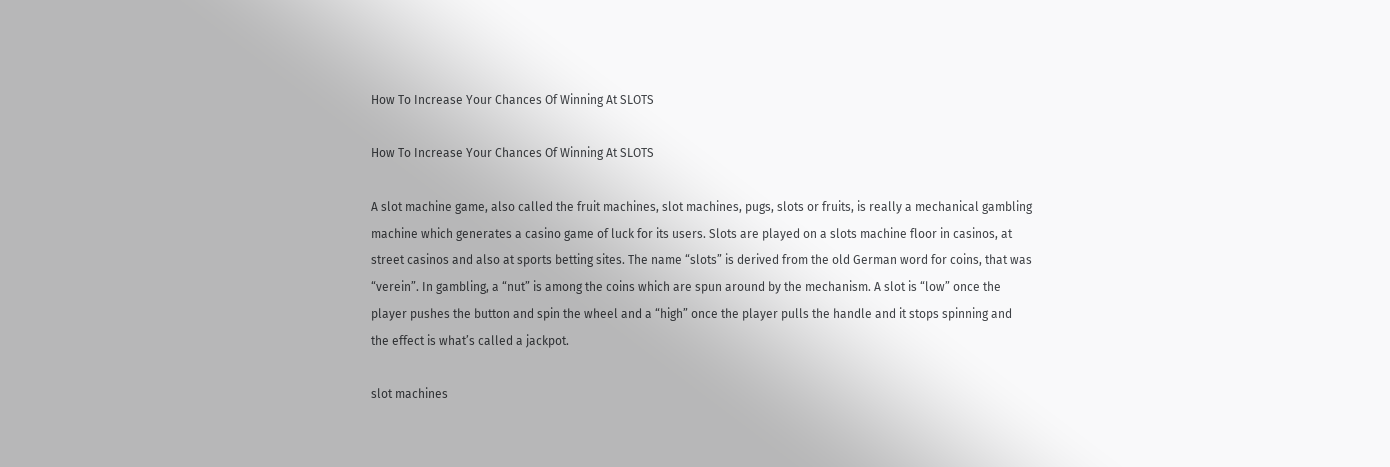How To Increase Your Chances Of Winning At SLOTS

How To Increase Your Chances Of Winning At SLOTS

A slot machine game, also called the fruit machines, slot machines, pugs, slots or fruits, is really a mechanical gambling machine which generates a casino game of luck for its users. Slots are played on a slots machine floor in casinos, at street casinos and also at sports betting sites. The name “slots” is derived from the old German word for coins, that was “verein”. In gambling, a “nut” is among the coins which are spun around by the mechanism. A slot is “low” once the player pushes the button and spin the wheel and a “high” once the player pulls the handle and it stops spinning and the effect is what’s called a jackpot.

slot machines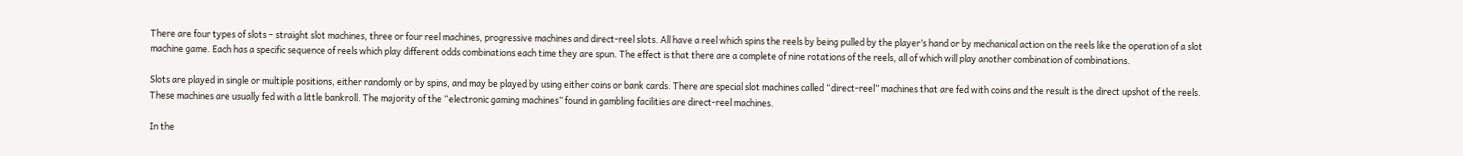There are four types of slots – straight slot machines, three or four reel machines, progressive machines and direct-reel slots. All have a reel which spins the reels by being pulled by the player’s hand or by mechanical action on the reels like the operation of a slot machine game. Each has a specific sequence of reels which play different odds combinations each time they are spun. The effect is that there are a complete of nine rotations of the reels, all of which will play another combination of combinations.

Slots are played in single or multiple positions, either randomly or by spins, and may be played by using either coins or bank cards. There are special slot machines called “direct-reel” machines that are fed with coins and the result is the direct upshot of the reels. These machines are usually fed with a little bankroll. The majority of the “electronic gaming machines” found in gambling facilities are direct-reel machines.

In the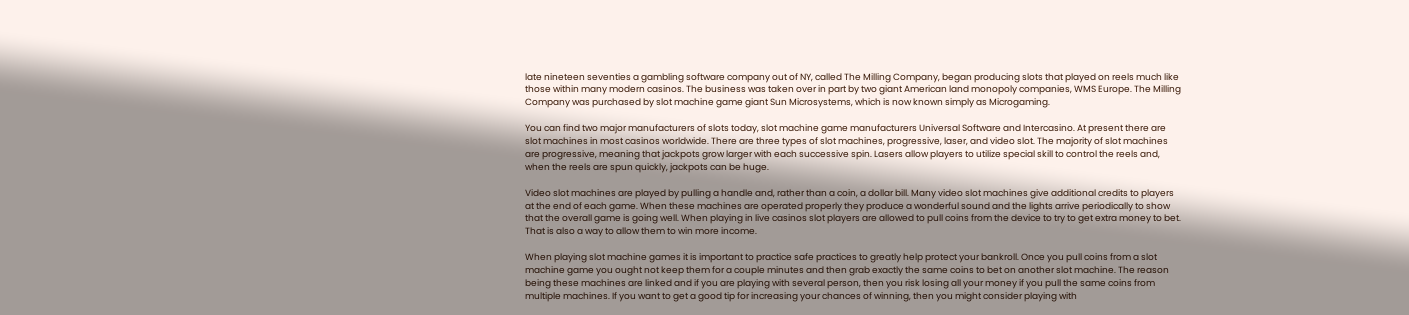late nineteen seventies a gambling software company out of NY, called The Milling Company, began producing slots that played on reels much like those within many modern casinos. The business was taken over in part by two giant American land monopoly companies, WMS Europe. The Milling Company was purchased by slot machine game giant Sun Microsystems, which is now known simply as Microgaming.

You can find two major manufacturers of slots today, slot machine game manufacturers Universal Software and Intercasino. At present there are slot machines in most casinos worldwide. There are three types of slot machines, progressive, laser, and video slot. The majority of slot machines are progressive, meaning that jackpots grow larger with each successive spin. Lasers allow players to utilize special skill to control the reels and, when the reels are spun quickly, jackpots can be huge.

Video slot machines are played by pulling a handle and, rather than a coin, a dollar bill. Many video slot machines give additional credits to players at the end of each game. When these machines are operated properly they produce a wonderful sound and the lights arrive periodically to show that the overall game is going well. When playing in live casinos slot players are allowed to pull coins from the device to try to get extra money to bet. That is also a way to allow them to win more income.

When playing slot machine games it is important to practice safe practices to greatly help protect your bankroll. Once you pull coins from a slot machine game you ought not keep them for a couple minutes and then grab exactly the same coins to bet on another slot machine. The reason being these machines are linked and if you are playing with several person, then you risk losing all your money if you pull the same coins from multiple machines. If you want to get a good tip for increasing your chances of winning, then you might consider playing with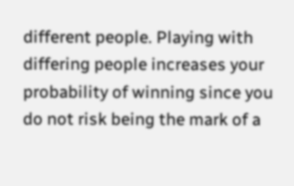different people. Playing with differing people increases your probability of winning since you do not risk being the mark of a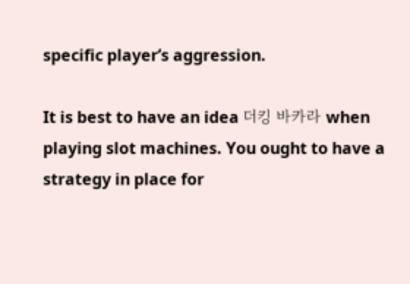specific player’s aggression.

It is best to have an idea 더킹 바카라 when playing slot machines. You ought to have a strategy in place for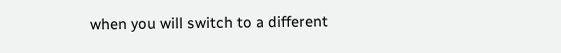when you will switch to a different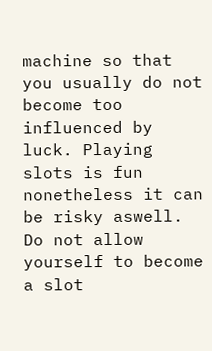machine so that you usually do not become too influenced by luck. Playing slots is fun nonetheless it can be risky aswell. Do not allow yourself to become a slot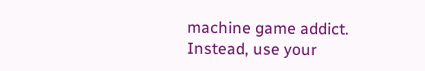machine game addict. Instead, use your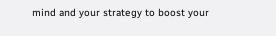mind and your strategy to boost your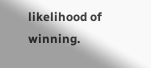likelihood of winning.